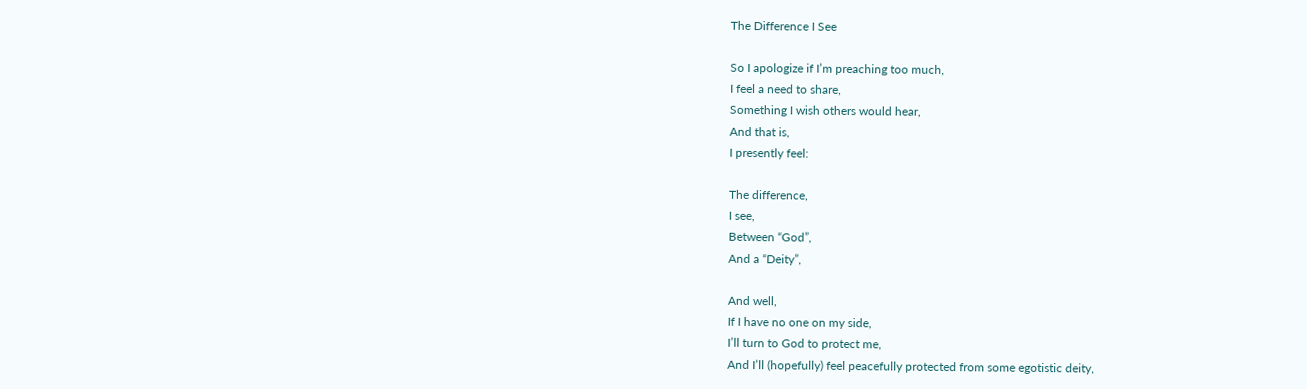The Difference I See

So I apologize if I’m preaching too much,
I feel a need to share,
Something I wish others would hear,
And that is,
I presently feel:

The difference,
I see,
Between “God”,
And a “Deity”,

And well,
If I have no one on my side,
I’ll turn to God to protect me,
And I’ll (hopefully) feel peacefully protected from some egotistic deity,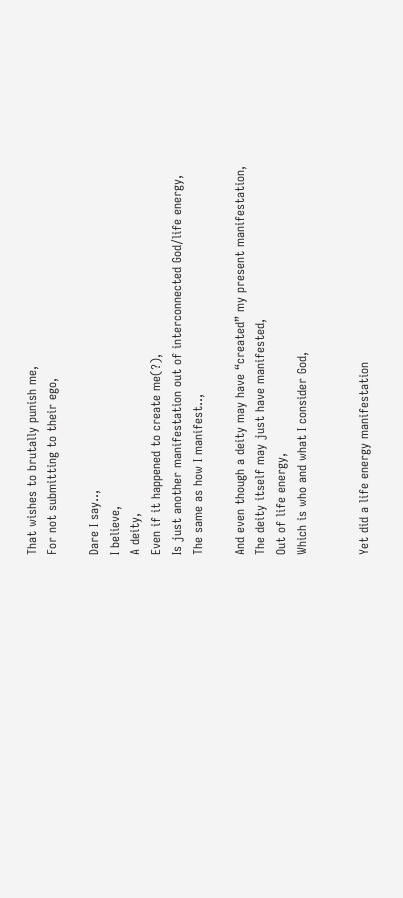That wishes to brutally punish me,
For not submitting to their ego,

Dare I say..,
I believe,
A deity,
Even if it happened to create me(?),
Is just another manifestation out of interconnected God/life energy,
The same as how I manifest..,

And even though a deity may have “created” my present manifestation,
The deity itself may just have manifested,
Out of life energy,
Which is who and what I consider God,


Yet did a life energy manifestation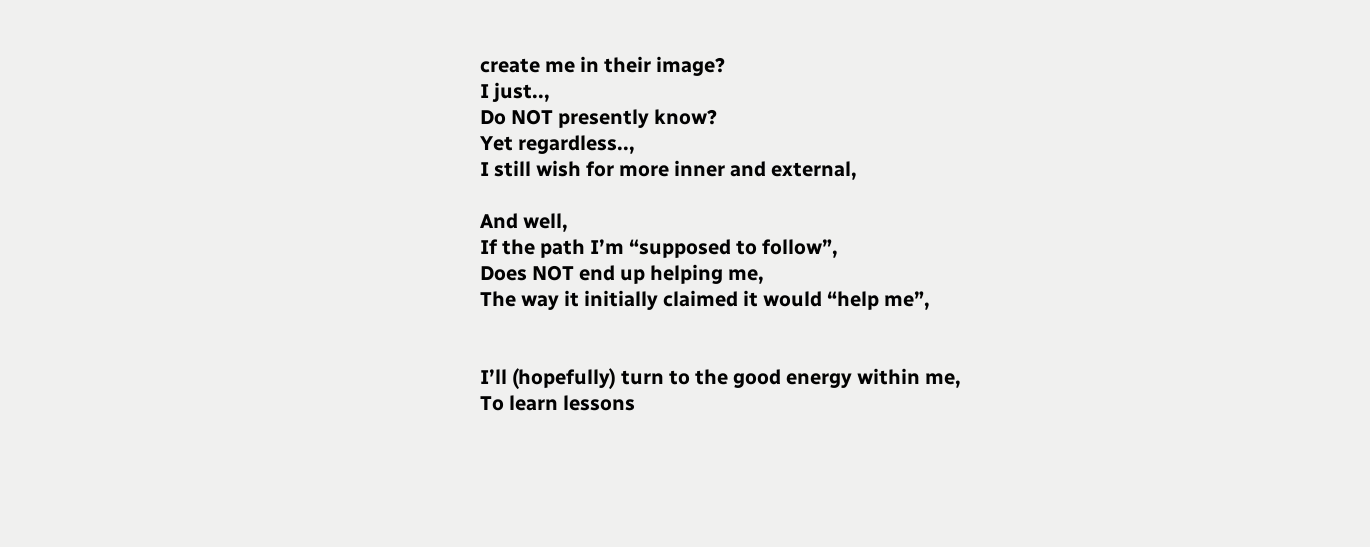create me in their image?
I just..,
Do NOT presently know?
Yet regardless..,
I still wish for more inner and external,

And well,
If the path I’m “supposed to follow”,
Does NOT end up helping me,
The way it initially claimed it would “help me”,


I’ll (hopefully) turn to the good energy within me,
To learn lessons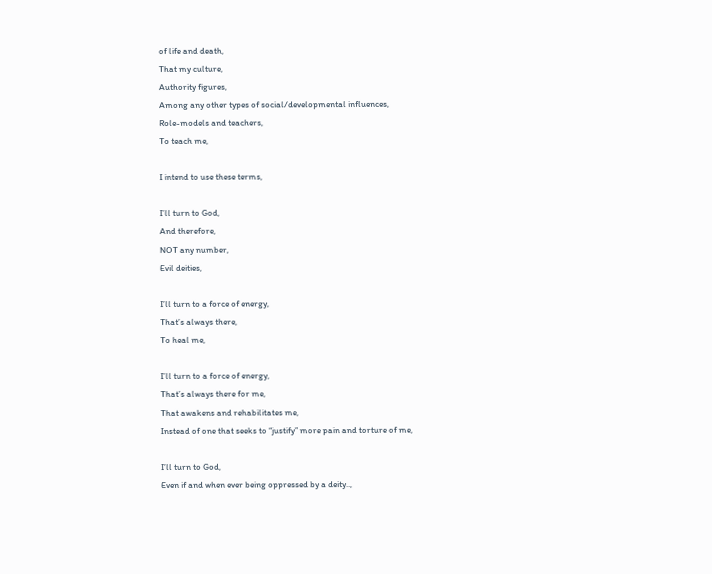of life and death,
That my culture,
Authority figures,
Among any other types of social/developmental influences,
Role-models and teachers,
To teach me,

I intend to use these terms,

I’ll turn to God,
And therefore,
NOT any number,
Evil deities,

I’ll turn to a force of energy,
That’s always there,
To heal me,

I’ll turn to a force of energy,
That’s always there for me,
That awakens and rehabilitates me,
Instead of one that seeks to “justify” more pain and torture of me,

I’ll turn to God,
Even if and when ever being oppressed by a deity..,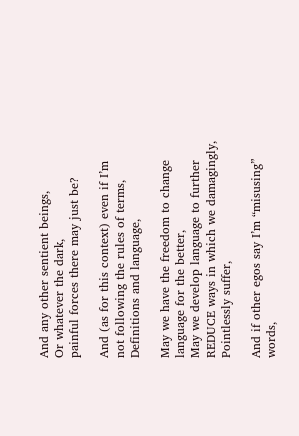And any other sentient beings,
Or whatever the dark,
painful forces there may just be?

And (as for this context) even if I’m not following the rules of terms,
Definitions and language,

May we have the freedom to change language for the better,
May we develop language to further REDUCE ways in which we damagingly,
Pointlessly suffer,

And if other egos say I’m “misusing” words,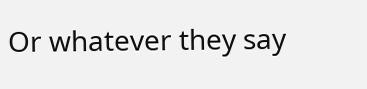Or whatever they say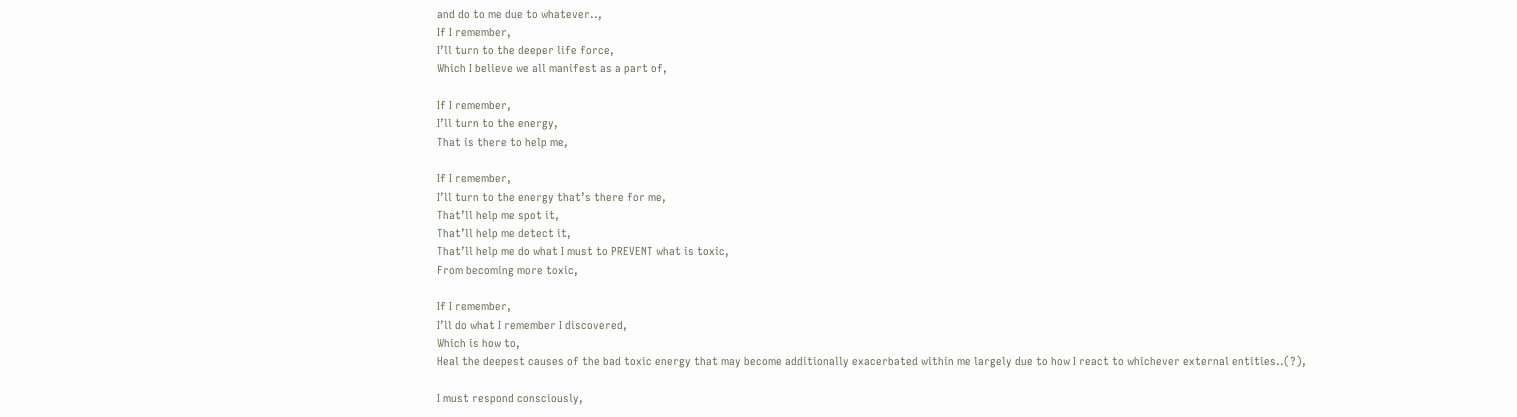and do to me due to whatever..,
If I remember,
I’ll turn to the deeper life force,
Which I believe we all manifest as a part of,

If I remember,
I’ll turn to the energy,
That is there to help me,

If I remember,
I’ll turn to the energy that’s there for me,
That’ll help me spot it,
That’ll help me detect it,
That’ll help me do what I must to PREVENT what is toxic,
From becoming more toxic,

If I remember,
I’ll do what I remember I discovered,
Which is how to,
Heal the deepest causes of the bad toxic energy that may become additionally exacerbated within me largely due to how I react to whichever external entities..(?),

I must respond consciously,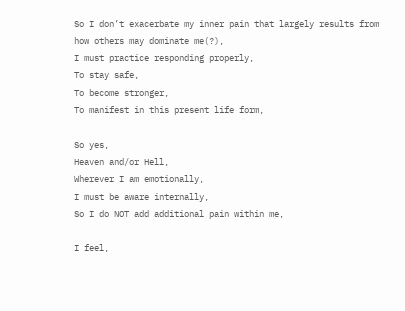So I don’t exacerbate my inner pain that largely results from how others may dominate me(?),
I must practice responding properly,
To stay safe,
To become stronger,
To manifest in this present life form,

So yes,
Heaven and/or Hell,
Wherever I am emotionally,
I must be aware internally,
So I do NOT add additional pain within me,

I feel,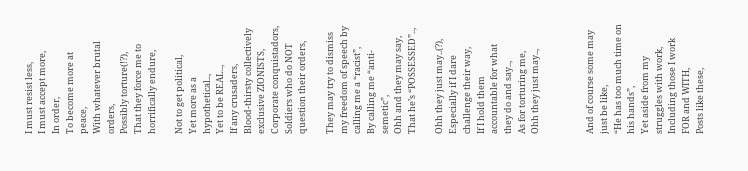I must resist less,
I must accept more,
In order,
To become more at peace,
With whatever brutal orders,
Possibly torture(!?),
That they force me to horrifically endure,

Not to get political,
Yet more as a hypothetical..,
Yet to be REAL..,
If any crusaders,
Blood-thirsty collectively exclusive ZIONISTS,
Corporate conquistadors,
Soldiers who do NOT question their orders,

They may try to dismiss my freedom of speech by calling me a “racist”,
By calling me “anti-semetic”,
Ohh and they may say,
That he’s “POSSESSED”..,

Ohh they just may..(?),
Especially if I dare challenge their way,
If I hold them accountable for what they do and say..,
As for torturing me,
Ohh they just may..,



And of course some may just be like,
“He has too much time on his hands”,
Yet aside from my struggles with work,
Including those I work FOR and WITH,
Posts like these,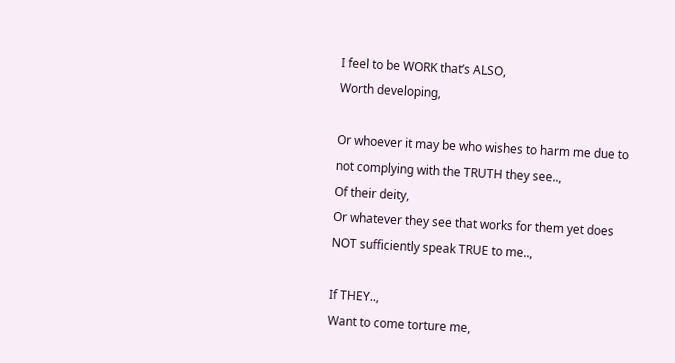I feel to be WORK that’s ALSO,
Worth developing,

Or whoever it may be who wishes to harm me due to not complying with the TRUTH they see..,
Of their deity,
Or whatever they see that works for them yet does NOT sufficiently speak TRUE to me..,

If THEY..,
Want to come torture me,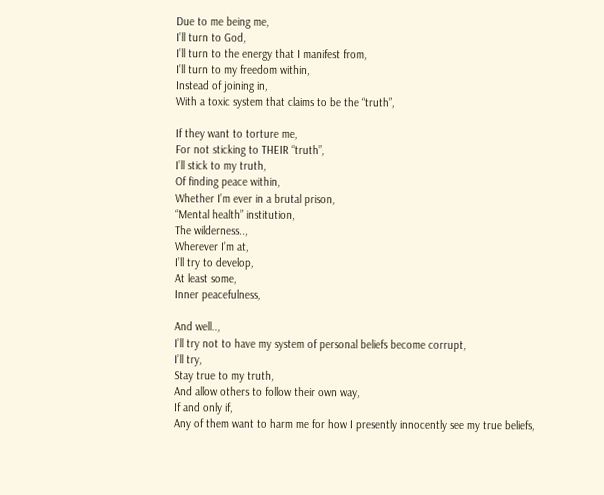Due to me being me,
I’ll turn to God,
I’ll turn to the energy that I manifest from,
I’ll turn to my freedom within,
Instead of joining in,
With a toxic system that claims to be the “truth”,

If they want to torture me,
For not sticking to THEIR “truth”,
I’ll stick to my truth,
Of finding peace within,
Whether I’m ever in a brutal prison,
“Mental health” institution,
The wilderness..,
Wherever I’m at,
I’ll try to develop,
At least some,
Inner peacefulness,

And well..,
I’ll try not to have my system of personal beliefs become corrupt,
I’ll try,
Stay true to my truth,
And allow others to follow their own way,
If and only if,
Any of them want to harm me for how I presently innocently see my true beliefs,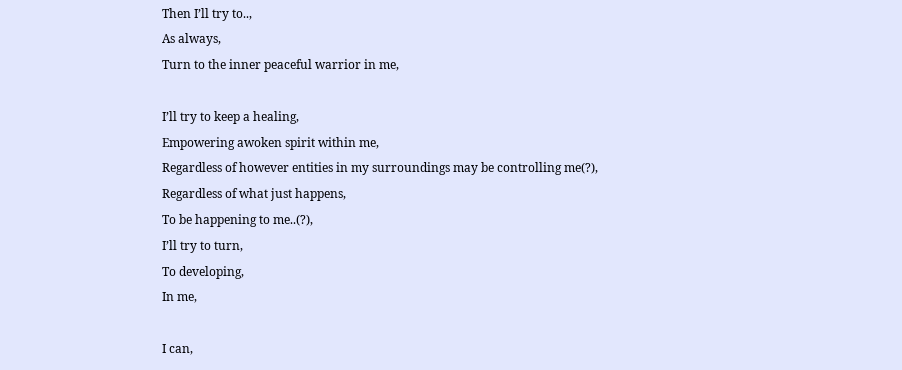Then I’ll try to..,
As always,
Turn to the inner peaceful warrior in me,

I’ll try to keep a healing,
Empowering awoken spirit within me,
Regardless of however entities in my surroundings may be controlling me(?),
Regardless of what just happens,
To be happening to me..(?),
I’ll try to turn,
To developing,
In me,

I can,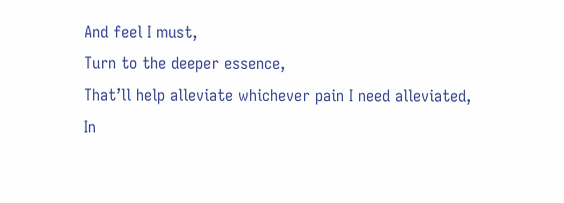And feel I must,
Turn to the deeper essence,
That’ll help alleviate whichever pain I need alleviated,
In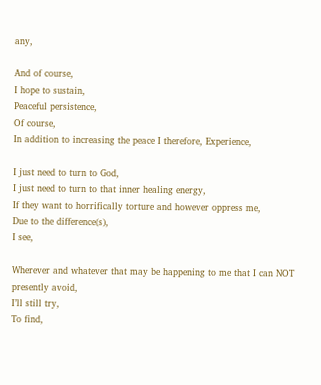any,

And of course,
I hope to sustain,
Peaceful persistence,
Of course,
In addition to increasing the peace I therefore, Experience,

I just need to turn to God,
I just need to turn to that inner healing energy,
If they want to horrifically torture and however oppress me,
Due to the difference(s),
I see,

Wherever and whatever that may be happening to me that I can NOT presently avoid,
I’ll still try,
To find,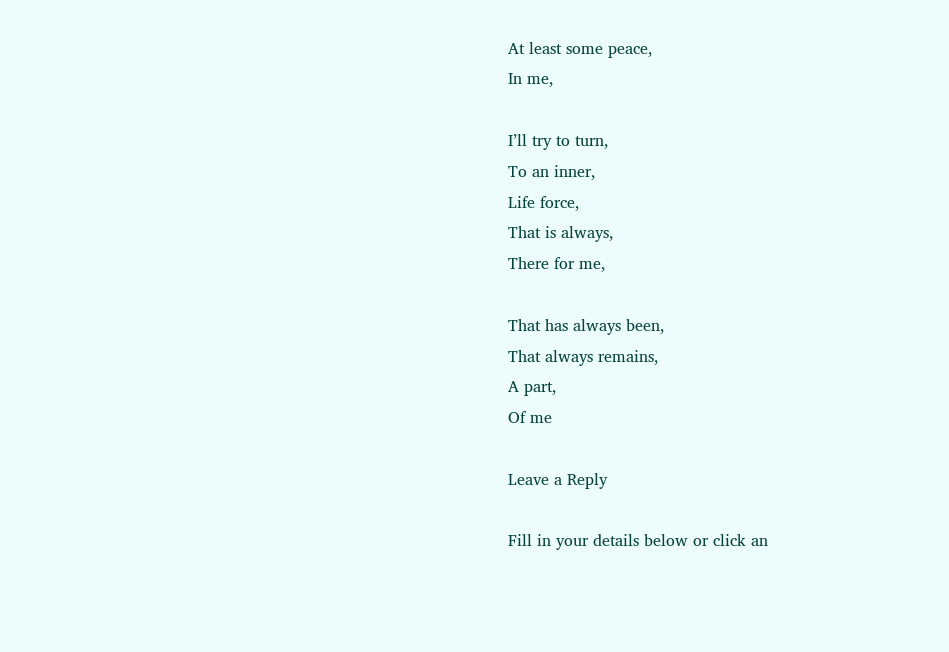At least some peace,
In me,

I’ll try to turn,
To an inner,
Life force,
That is always,
There for me,

That has always been,
That always remains,
A part,
Of me

Leave a Reply

Fill in your details below or click an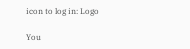icon to log in: Logo

You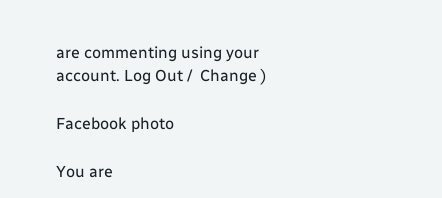are commenting using your account. Log Out /  Change )

Facebook photo

You are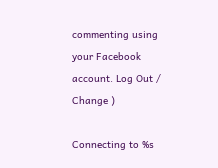commenting using your Facebook account. Log Out /  Change )

Connecting to %s